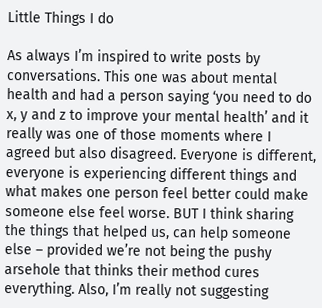Little Things I do

As always I’m inspired to write posts by conversations. This one was about mental health and had a person saying ‘you need to do x, y and z to improve your mental health’ and it really was one of those moments where I agreed but also disagreed. Everyone is different, everyone is experiencing different things and what makes one person feel better could make someone else feel worse. BUT I think sharing the things that helped us, can help someone else – provided we’re not being the pushy arsehole that thinks their method cures everything. Also, I’m really not suggesting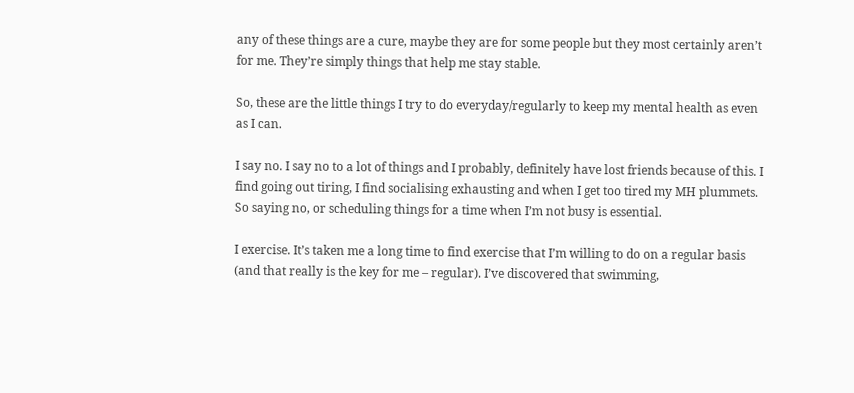any of these things are a cure, maybe they are for some people but they most certainly aren’t for me. They’re simply things that help me stay stable.

So, these are the little things I try to do everyday/regularly to keep my mental health as even as I can.

I say no. I say no to a lot of things and I probably, definitely have lost friends because of this. I find going out tiring, I find socialising exhausting and when I get too tired my MH plummets. So saying no, or scheduling things for a time when I’m not busy is essential.

I exercise. It’s taken me a long time to find exercise that I’m willing to do on a regular basis (and that really is the key for me – regular). I’ve discovered that swimming,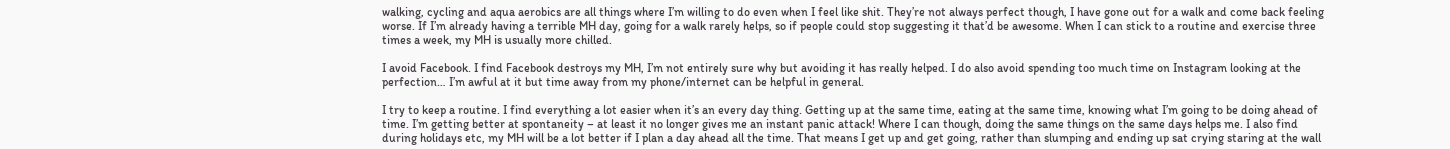walking, cycling and aqua aerobics are all things where I’m willing to do even when I feel like shit. They’re not always perfect though, I have gone out for a walk and come back feeling worse. If I’m already having a terrible MH day, going for a walk rarely helps, so if people could stop suggesting it that’d be awesome. When I can stick to a routine and exercise three times a week, my MH is usually more chilled.

I avoid Facebook. I find Facebook destroys my MH, I’m not entirely sure why but avoiding it has really helped. I do also avoid spending too much time on Instagram looking at the perfection… I’m awful at it but time away from my phone/internet can be helpful in general.

I try to keep a routine. I find everything a lot easier when it’s an every day thing. Getting up at the same time, eating at the same time, knowing what I’m going to be doing ahead of time. I’m getting better at spontaneity – at least it no longer gives me an instant panic attack! Where I can though, doing the same things on the same days helps me. I also find during holidays etc, my MH will be a lot better if I plan a day ahead all the time. That means I get up and get going, rather than slumping and ending up sat crying staring at the wall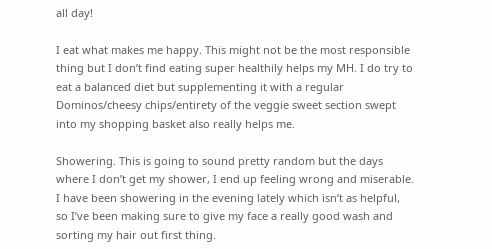all day!

I eat what makes me happy. This might not be the most responsible thing but I don’t find eating super healthily helps my MH. I do try to eat a balanced diet but supplementing it with a regular Dominos/cheesy chips/entirety of the veggie sweet section swept into my shopping basket also really helps me.

Showering. This is going to sound pretty random but the days where I don’t get my shower, I end up feeling wrong and miserable. I have been showering in the evening lately which isn’t as helpful, so I’ve been making sure to give my face a really good wash and sorting my hair out first thing.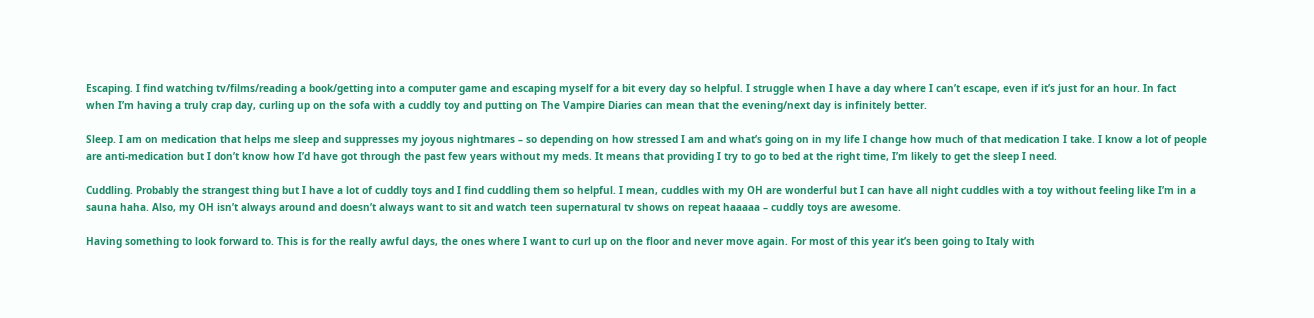Escaping. I find watching tv/films/reading a book/getting into a computer game and escaping myself for a bit every day so helpful. I struggle when I have a day where I can’t escape, even if it’s just for an hour. In fact when I’m having a truly crap day, curling up on the sofa with a cuddly toy and putting on The Vampire Diaries can mean that the evening/next day is infinitely better.

Sleep. I am on medication that helps me sleep and suppresses my joyous nightmares – so depending on how stressed I am and what’s going on in my life I change how much of that medication I take. I know a lot of people are anti-medication but I don’t know how I’d have got through the past few years without my meds. It means that providing I try to go to bed at the right time, I’m likely to get the sleep I need.

Cuddling. Probably the strangest thing but I have a lot of cuddly toys and I find cuddling them so helpful. I mean, cuddles with my OH are wonderful but I can have all night cuddles with a toy without feeling like I’m in a sauna haha. Also, my OH isn’t always around and doesn’t always want to sit and watch teen supernatural tv shows on repeat haaaaa – cuddly toys are awesome.

Having something to look forward to. This is for the really awful days, the ones where I want to curl up on the floor and never move again. For most of this year it’s been going to Italy with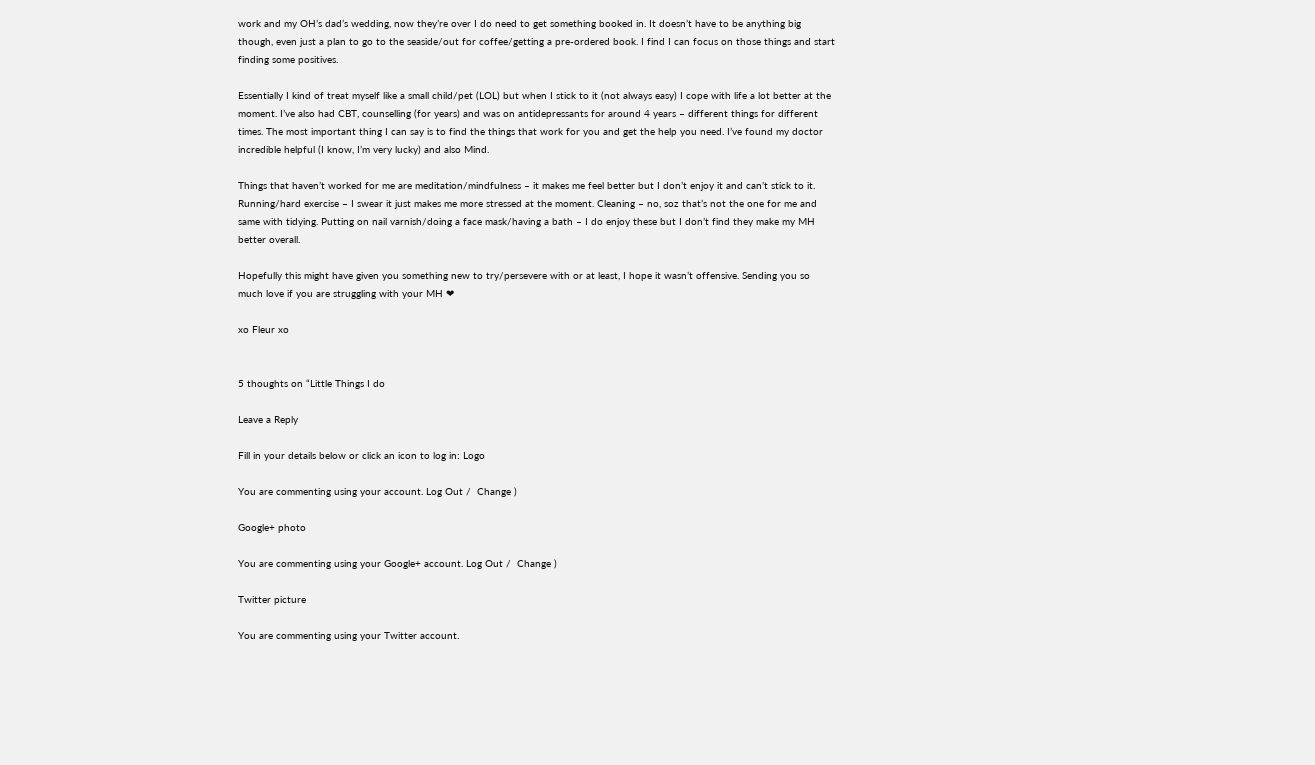work and my OH’s dad’s wedding, now they’re over I do need to get something booked in. It doesn’t have to be anything big though, even just a plan to go to the seaside/out for coffee/getting a pre-ordered book. I find I can focus on those things and start finding some positives.

Essentially I kind of treat myself like a small child/pet (LOL) but when I stick to it (not always easy) I cope with life a lot better at the moment. I’ve also had CBT, counselling (for years) and was on antidepressants for around 4 years – different things for different times. The most important thing I can say is to find the things that work for you and get the help you need. I’ve found my doctor incredible helpful (I know, I’m very lucky) and also Mind.

Things that haven’t worked for me are meditation/mindfulness – it makes me feel better but I don’t enjoy it and can’t stick to it. Running/hard exercise – I swear it just makes me more stressed at the moment. Cleaning – no, soz that’s not the one for me and same with tidying. Putting on nail varnish/doing a face mask/having a bath – I do enjoy these but I don’t find they make my MH better overall.

Hopefully this might have given you something new to try/persevere with or at least, I hope it wasn’t offensive. Sending you so much love if you are struggling with your MH ❤

xo Fleur xo


5 thoughts on “Little Things I do

Leave a Reply

Fill in your details below or click an icon to log in: Logo

You are commenting using your account. Log Out /  Change )

Google+ photo

You are commenting using your Google+ account. Log Out /  Change )

Twitter picture

You are commenting using your Twitter account.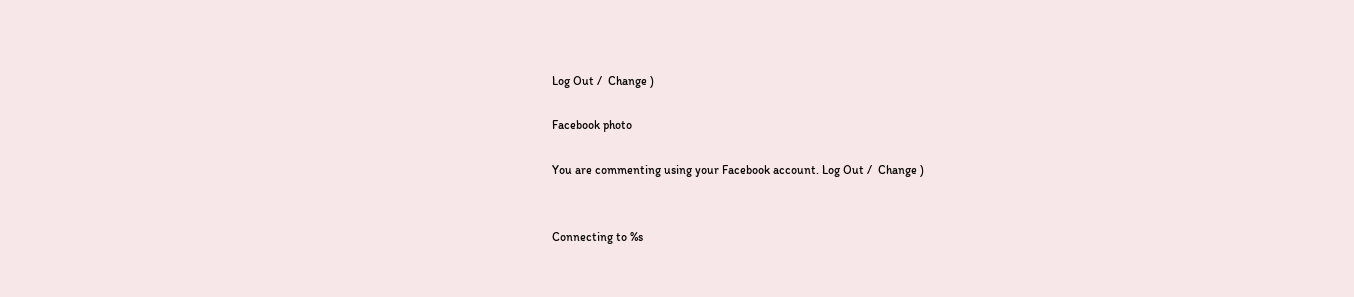Log Out /  Change )

Facebook photo

You are commenting using your Facebook account. Log Out /  Change )


Connecting to %s